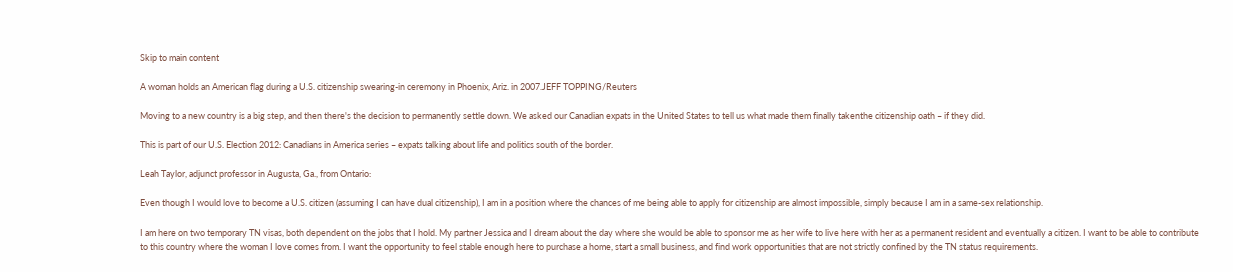Skip to main content

A woman holds an American flag during a U.S. citizenship swearing-in ceremony in Phoenix, Ariz. in 2007.JEFF TOPPING/Reuters

Moving to a new country is a big step, and then there's the decision to permanently settle down. We asked our Canadian expats in the United States to tell us what made them finally takenthe citizenship oath – if they did.

This is part of our U.S. Election 2012: Canadians in America series – expats talking about life and politics south of the border.

Leah Taylor, adjunct professor in Augusta, Ga., from Ontario:

Even though I would love to become a U.S. citizen (assuming I can have dual citizenship), I am in a position where the chances of me being able to apply for citizenship are almost impossible, simply because I am in a same-sex relationship.

I am here on two temporary TN visas, both dependent on the jobs that I hold. My partner Jessica and I dream about the day where she would be able to sponsor me as her wife to live here with her as a permanent resident and eventually a citizen. I want to be able to contribute to this country where the woman I love comes from. I want the opportunity to feel stable enough here to purchase a home, start a small business, and find work opportunities that are not strictly confined by the TN status requirements.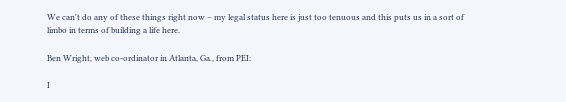We can't do any of these things right now – my legal status here is just too tenuous and this puts us in a sort of limbo in terms of building a life here.

Ben Wright, web co-ordinator in Atlanta, Ga., from PEI:

I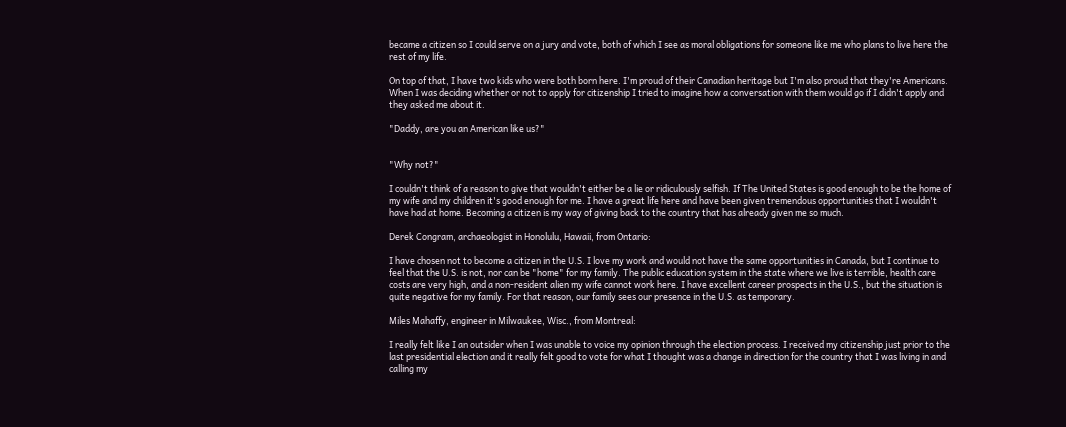became a citizen so I could serve on a jury and vote, both of which I see as moral obligations for someone like me who plans to live here the rest of my life.

On top of that, I have two kids who were both born here. I'm proud of their Canadian heritage but I'm also proud that they're Americans. When I was deciding whether or not to apply for citizenship I tried to imagine how a conversation with them would go if I didn't apply and they asked me about it.

"Daddy, are you an American like us?"


"Why not?"

I couldn't think of a reason to give that wouldn't either be a lie or ridiculously selfish. If The United States is good enough to be the home of my wife and my children it's good enough for me. I have a great life here and have been given tremendous opportunities that I wouldn't have had at home. Becoming a citizen is my way of giving back to the country that has already given me so much.

Derek Congram, archaeologist in Honolulu, Hawaii, from Ontario:

I have chosen not to become a citizen in the U.S. I love my work and would not have the same opportunities in Canada, but I continue to feel that the U.S. is not, nor can be "home" for my family. The public education system in the state where we live is terrible, health care costs are very high, and a non-resident alien my wife cannot work here. I have excellent career prospects in the U.S., but the situation is quite negative for my family. For that reason, our family sees our presence in the U.S. as temporary.

Miles Mahaffy, engineer in Milwaukee, Wisc., from Montreal:

I really felt like I an outsider when I was unable to voice my opinion through the election process. I received my citizenship just prior to the last presidential election and it really felt good to vote for what I thought was a change in direction for the country that I was living in and calling my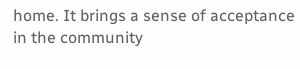home. It brings a sense of acceptance in the community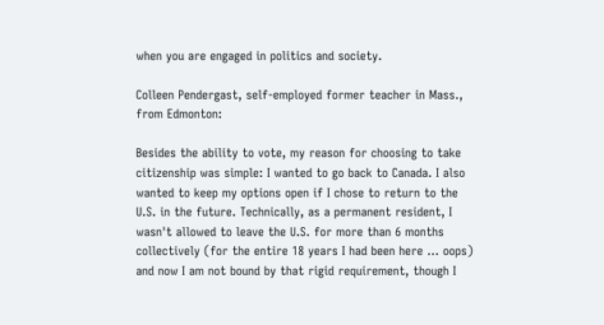when you are engaged in politics and society.

Colleen Pendergast, self-employed former teacher in Mass., from Edmonton:

Besides the ability to vote, my reason for choosing to take citizenship was simple: I wanted to go back to Canada. I also wanted to keep my options open if I chose to return to the U.S. in the future. Technically, as a permanent resident, I wasn't allowed to leave the U.S. for more than 6 months collectively (for the entire 18 years I had been here … oops) and now I am not bound by that rigid requirement, though I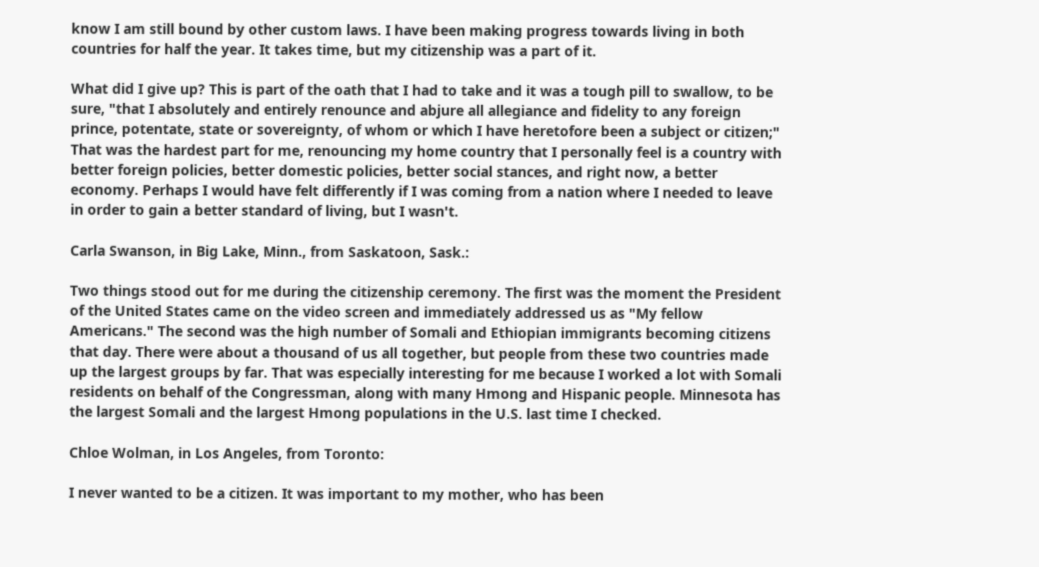know I am still bound by other custom laws. I have been making progress towards living in both countries for half the year. It takes time, but my citizenship was a part of it.

What did I give up? This is part of the oath that I had to take and it was a tough pill to swallow, to be sure, "that I absolutely and entirely renounce and abjure all allegiance and fidelity to any foreign prince, potentate, state or sovereignty, of whom or which I have heretofore been a subject or citizen;" That was the hardest part for me, renouncing my home country that I personally feel is a country with better foreign policies, better domestic policies, better social stances, and right now, a better economy. Perhaps I would have felt differently if I was coming from a nation where I needed to leave in order to gain a better standard of living, but I wasn't.

Carla Swanson, in Big Lake, Minn., from Saskatoon, Sask.:

Two things stood out for me during the citizenship ceremony. The first was the moment the President of the United States came on the video screen and immediately addressed us as "My fellow Americans." The second was the high number of Somali and Ethiopian immigrants becoming citizens that day. There were about a thousand of us all together, but people from these two countries made up the largest groups by far. That was especially interesting for me because I worked a lot with Somali residents on behalf of the Congressman, along with many Hmong and Hispanic people. Minnesota has the largest Somali and the largest Hmong populations in the U.S. last time I checked.

Chloe Wolman, in Los Angeles, from Toronto:

I never wanted to be a citizen. It was important to my mother, who has been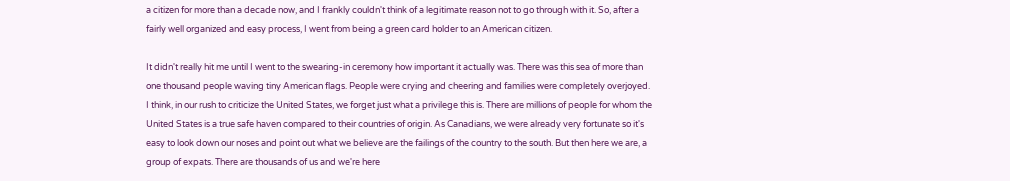a citizen for more than a decade now, and I frankly couldn't think of a legitimate reason not to go through with it. So, after a fairly well organized and easy process, I went from being a green card holder to an American citizen.

It didn't really hit me until I went to the swearing-in ceremony how important it actually was. There was this sea of more than one thousand people waving tiny American flags. People were crying and cheering and families were completely overjoyed. I think, in our rush to criticize the United States, we forget just what a privilege this is. There are millions of people for whom the United States is a true safe haven compared to their countries of origin. As Canadians, we were already very fortunate so it's easy to look down our noses and point out what we believe are the failings of the country to the south. But then here we are, a group of expats. There are thousands of us and we're here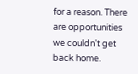for a reason. There are opportunities we couldn't get back home.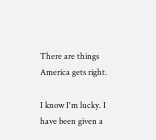There are things America gets right.

I know I'm lucky. I have been given a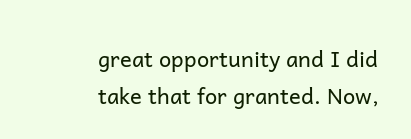great opportunity and I did take that for granted. Now,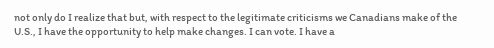not only do I realize that but, with respect to the legitimate criticisms we Canadians make of the U.S., I have the opportunity to help make changes. I can vote. I have a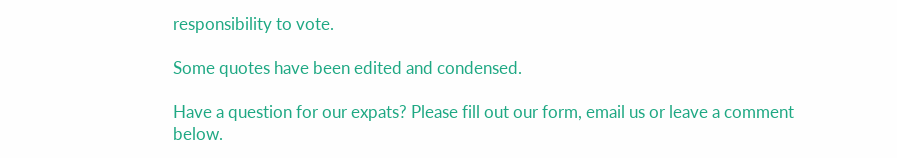responsibility to vote.

Some quotes have been edited and condensed.

Have a question for our expats? Please fill out our form, email us or leave a comment below.